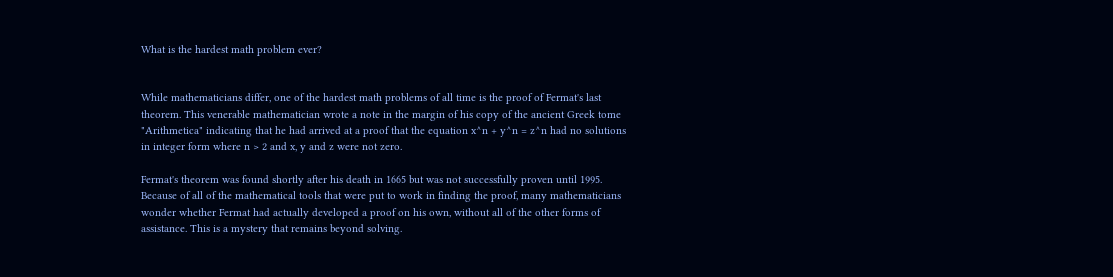What is the hardest math problem ever?


While mathematicians differ, one of the hardest math problems of all time is the proof of Fermat's last theorem. This venerable mathematician wrote a note in the margin of his copy of the ancient Greek tome "Arithmetica" indicating that he had arrived at a proof that the equation x^n + y^n = z^n had no solutions in integer form where n > 2 and x, y and z were not zero.

Fermat's theorem was found shortly after his death in 1665 but was not successfully proven until 1995. Because of all of the mathematical tools that were put to work in finding the proof, many mathematicians wonder whether Fermat had actually developed a proof on his own, without all of the other forms of assistance. This is a mystery that remains beyond solving.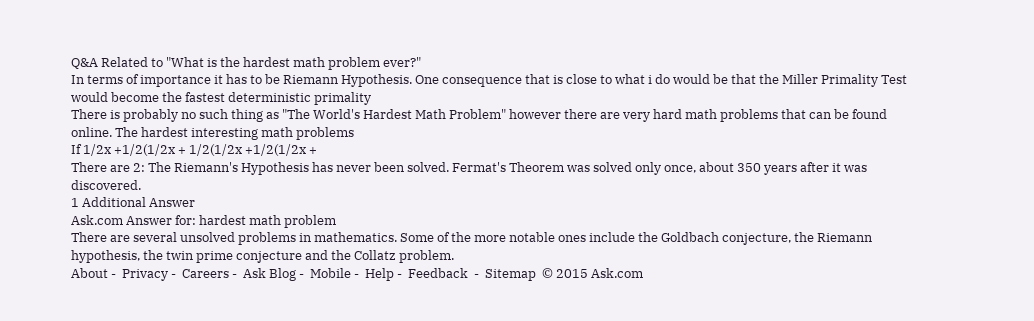Q&A Related to "What is the hardest math problem ever?"
In terms of importance it has to be Riemann Hypothesis. One consequence that is close to what i do would be that the Miller Primality Test would become the fastest deterministic primality
There is probably no such thing as "The World's Hardest Math Problem" however there are very hard math problems that can be found online. The hardest interesting math problems
If 1/2x +1/2(1/2x + 1/2(1/2x +1/2(1/2x +
There are 2: The Riemann's Hypothesis has never been solved. Fermat's Theorem was solved only once, about 350 years after it was discovered.
1 Additional Answer
Ask.com Answer for: hardest math problem
There are several unsolved problems in mathematics. Some of the more notable ones include the Goldbach conjecture, the Riemann hypothesis, the twin prime conjecture and the Collatz problem.
About -  Privacy -  Careers -  Ask Blog -  Mobile -  Help -  Feedback  -  Sitemap  © 2015 Ask.com